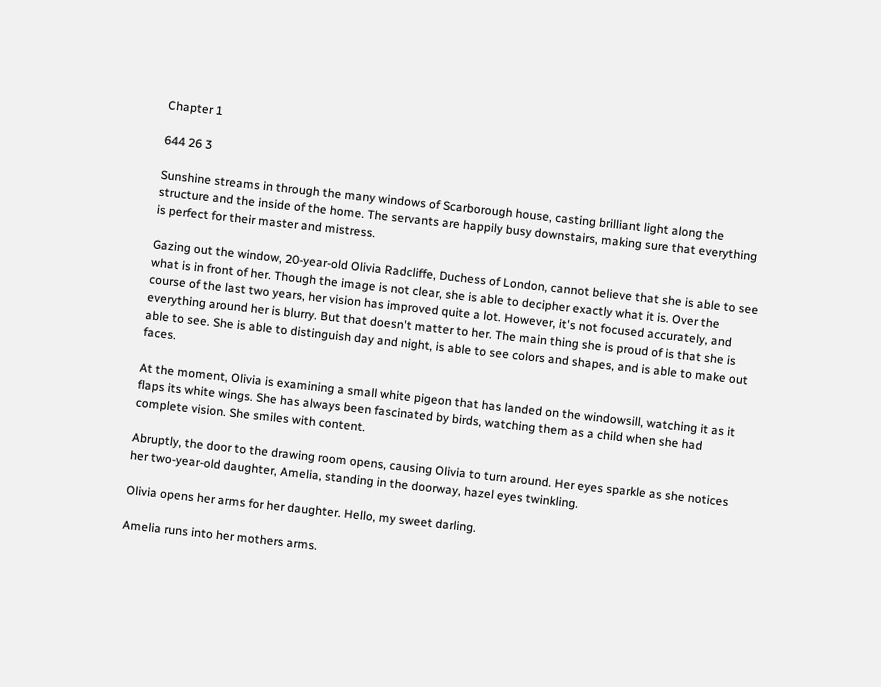Chapter 1

644 26 3

Sunshine streams in through the many windows of Scarborough house, casting brilliant light along the structure and the inside of the home. The servants are happily busy downstairs, making sure that everything is perfect for their master and mistress.

Gazing out the window, 20-year-old Olivia Radcliffe, Duchess of London, cannot believe that she is able to see what is in front of her. Though the image is not clear, she is able to decipher exactly what it is. Over the course of the last two years, her vision has improved quite a lot. However, it's not focused accurately, and everything around her is blurry. But that doesn't matter to her. The main thing she is proud of is that she is able to see. She is able to distinguish day and night, is able to see colors and shapes, and is able to make out faces.

At the moment, Olivia is examining a small white pigeon that has landed on the windowsill, watching it as it flaps its white wings. She has always been fascinated by birds, watching them as a child when she had complete vision. She smiles with content.

Abruptly, the door to the drawing room opens, causing Olivia to turn around. Her eyes sparkle as she notices her two-year-old daughter, Amelia, standing in the doorway, hazel eyes twinkling.

Olivia opens her arms for her daughter. Hello, my sweet darling.

Amelia runs into her mothers arms.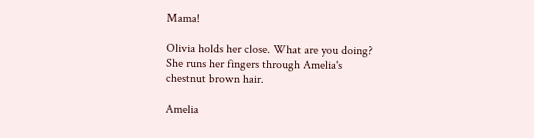Mama!

Olivia holds her close. What are you doing? She runs her fingers through Amelia's chestnut brown hair.

Amelia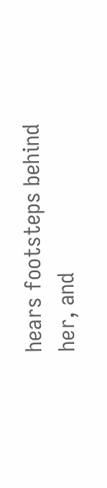hears footsteps behind her, and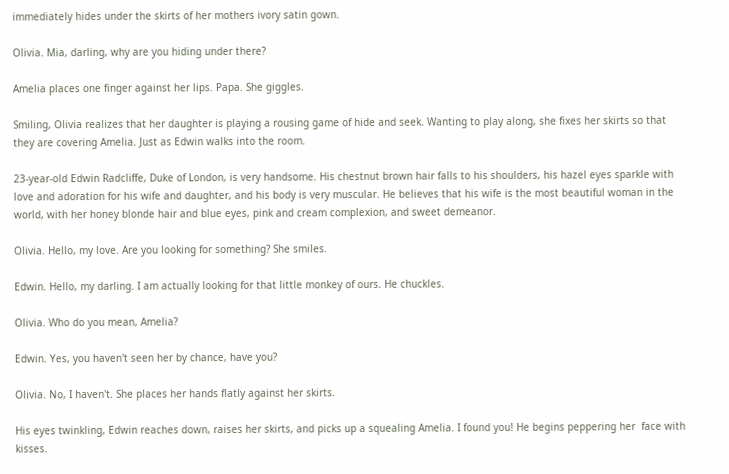immediately hides under the skirts of her mothers ivory satin gown.

Olivia. Mia, darling, why are you hiding under there?

Amelia places one finger against her lips. Papa. She giggles.

Smiling, Olivia realizes that her daughter is playing a rousing game of hide and seek. Wanting to play along, she fixes her skirts so that they are covering Amelia. Just as Edwin walks into the room.

23-year-old Edwin Radcliffe, Duke of London, is very handsome. His chestnut brown hair falls to his shoulders, his hazel eyes sparkle with love and adoration for his wife and daughter, and his body is very muscular. He believes that his wife is the most beautiful woman in the world, with her honey blonde hair and blue eyes, pink and cream complexion, and sweet demeanor.

Olivia. Hello, my love. Are you looking for something? She smiles.

Edwin. Hello, my darling. I am actually looking for that little monkey of ours. He chuckles.

Olivia. Who do you mean, Amelia?

Edwin. Yes, you haven't seen her by chance, have you?

Olivia. No, I haven't. She places her hands flatly against her skirts.

His eyes twinkling, Edwin reaches down, raises her skirts, and picks up a squealing Amelia. I found you! He begins peppering her  face with kisses.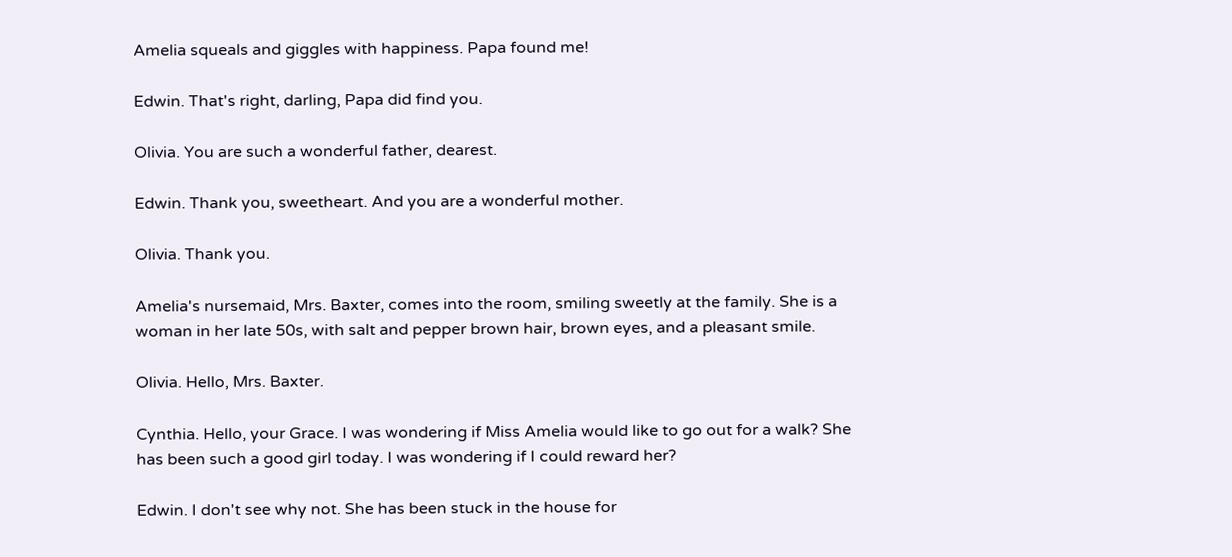Amelia squeals and giggles with happiness. Papa found me!

Edwin. That's right, darling, Papa did find you.

Olivia. You are such a wonderful father, dearest.

Edwin. Thank you, sweetheart. And you are a wonderful mother.

Olivia. Thank you.

Amelia's nursemaid, Mrs. Baxter, comes into the room, smiling sweetly at the family. She is a woman in her late 50s, with salt and pepper brown hair, brown eyes, and a pleasant smile.

Olivia. Hello, Mrs. Baxter.

Cynthia. Hello, your Grace. I was wondering if Miss Amelia would like to go out for a walk? She has been such a good girl today. I was wondering if I could reward her?

Edwin. I don't see why not. She has been stuck in the house for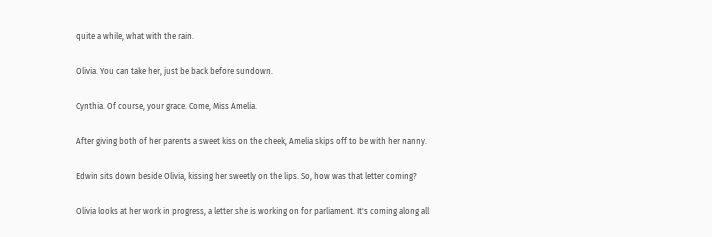quite a while, what with the rain.

Olivia. You can take her, just be back before sundown.

Cynthia. Of course, your grace. Come, Miss Amelia.

After giving both of her parents a sweet kiss on the cheek, Amelia skips off to be with her nanny.

Edwin sits down beside Olivia, kissing her sweetly on the lips. So, how was that letter coming?

Olivia looks at her work in progress, a letter she is working on for parliament. It's coming along all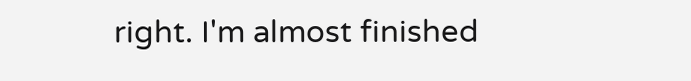right. I'm almost finished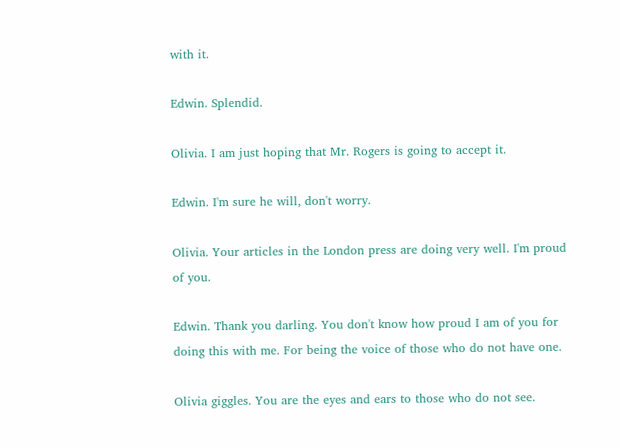with it.

Edwin. Splendid.

Olivia. I am just hoping that Mr. Rogers is going to accept it.

Edwin. I'm sure he will, don't worry.

Olivia. Your articles in the London press are doing very well. I'm proud of you.

Edwin. Thank you darling. You don't know how proud I am of you for doing this with me. For being the voice of those who do not have one.

Olivia giggles. You are the eyes and ears to those who do not see.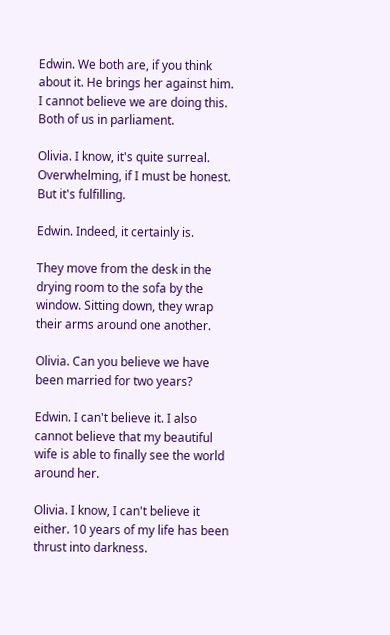Edwin. We both are, if you think about it. He brings her against him. I cannot believe we are doing this. Both of us in parliament.

Olivia. I know, it's quite surreal. Overwhelming, if I must be honest. But it's fulfilling.

Edwin. Indeed, it certainly is.

They move from the desk in the drying room to the sofa by the window. Sitting down, they wrap their arms around one another.

Olivia. Can you believe we have been married for two years?

Edwin. I can't believe it. I also cannot believe that my beautiful wife is able to finally see the world around her.

Olivia. I know, I can't believe it either. 10 years of my life has been thrust into darkness.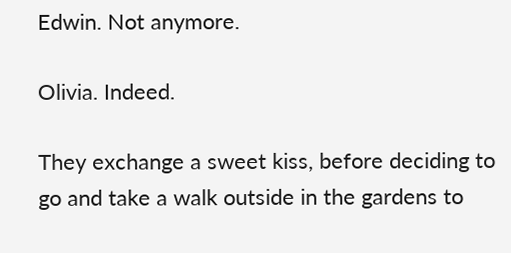Edwin. Not anymore.

Olivia. Indeed.

They exchange a sweet kiss, before deciding to go and take a walk outside in the gardens to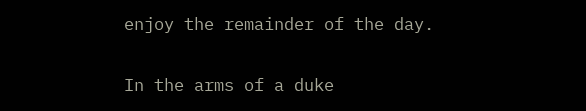enjoy the remainder of the day.

In the arms of a duke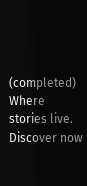(completed) Where stories live. Discover now